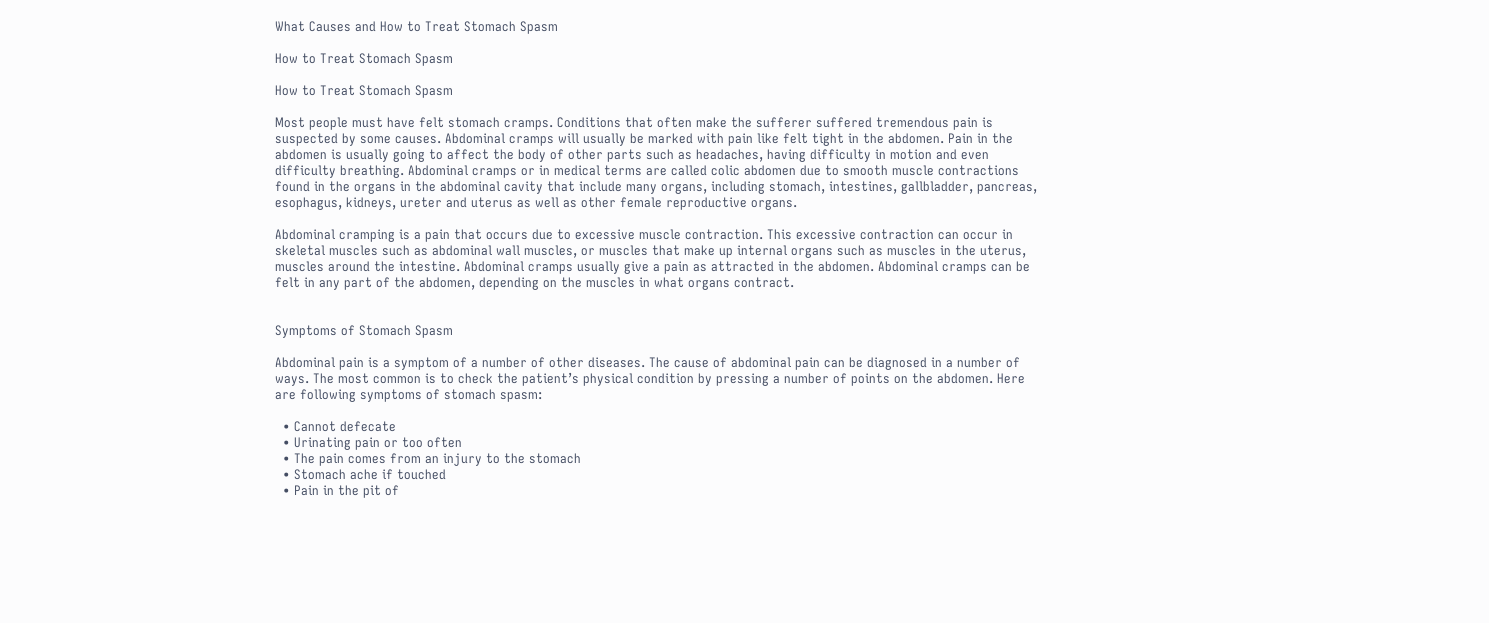What Causes and How to Treat Stomach Spasm

How to Treat Stomach Spasm

How to Treat Stomach Spasm

Most people must have felt stomach cramps. Conditions that often make the sufferer suffered tremendous pain is suspected by some causes. Abdominal cramps will usually be marked with pain like felt tight in the abdomen. Pain in the abdomen is usually going to affect the body of other parts such as headaches, having difficulty in motion and even difficulty breathing. Abdominal cramps or in medical terms are called colic abdomen due to smooth muscle contractions found in the organs in the abdominal cavity that include many organs, including stomach, intestines, gallbladder, pancreas, esophagus, kidneys, ureter and uterus as well as other female reproductive organs.

Abdominal cramping is a pain that occurs due to excessive muscle contraction. This excessive contraction can occur in skeletal muscles such as abdominal wall muscles, or muscles that make up internal organs such as muscles in the uterus, muscles around the intestine. Abdominal cramps usually give a pain as attracted in the abdomen. Abdominal cramps can be felt in any part of the abdomen, depending on the muscles in what organs contract.


Symptoms of Stomach Spasm

Abdominal pain is a symptom of a number of other diseases. The cause of abdominal pain can be diagnosed in a number of ways. The most common is to check the patient’s physical condition by pressing a number of points on the abdomen. Here are following symptoms of stomach spasm:

  • Cannot defecate
  • Urinating pain or too often
  • The pain comes from an injury to the stomach
  • Stomach ache if touched
  • Pain in the pit of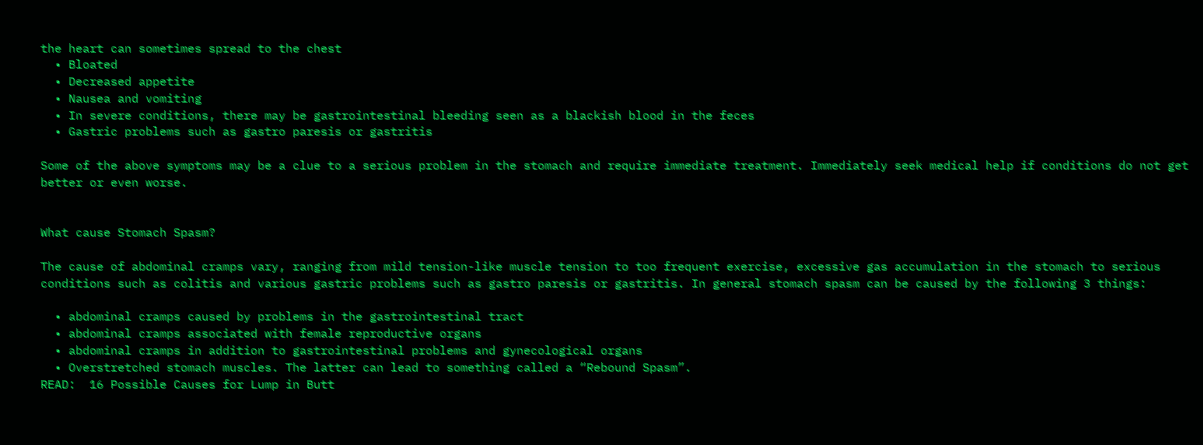the heart can sometimes spread to the chest
  • Bloated
  • Decreased appetite
  • Nausea and vomiting
  • In severe conditions, there may be gastrointestinal bleeding seen as a blackish blood in the feces
  • Gastric problems such as gastro paresis or gastritis

Some of the above symptoms may be a clue to a serious problem in the stomach and require immediate treatment. Immediately seek medical help if conditions do not get better or even worse.


What cause Stomach Spasm?

The cause of abdominal cramps vary, ranging from mild tension-like muscle tension to too frequent exercise, excessive gas accumulation in the stomach to serious conditions such as colitis and various gastric problems such as gastro paresis or gastritis. In general stomach spasm can be caused by the following 3 things:

  • abdominal cramps caused by problems in the gastrointestinal tract
  • abdominal cramps associated with female reproductive organs
  • abdominal cramps in addition to gastrointestinal problems and gynecological organs
  • Overstretched stomach muscles. The latter can lead to something called a “Rebound Spasm”.
READ:  16 Possible Causes for Lump in Butt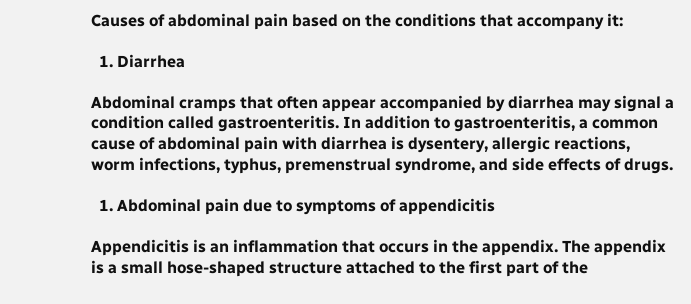Causes of abdominal pain based on the conditions that accompany it:

  1. Diarrhea

Abdominal cramps that often appear accompanied by diarrhea may signal a condition called gastroenteritis. In addition to gastroenteritis, a common cause of abdominal pain with diarrhea is dysentery, allergic reactions, worm infections, typhus, premenstrual syndrome, and side effects of drugs.

  1. Abdominal pain due to symptoms of appendicitis

Appendicitis is an inflammation that occurs in the appendix. The appendix is a small hose-shaped structure attached to the first part of the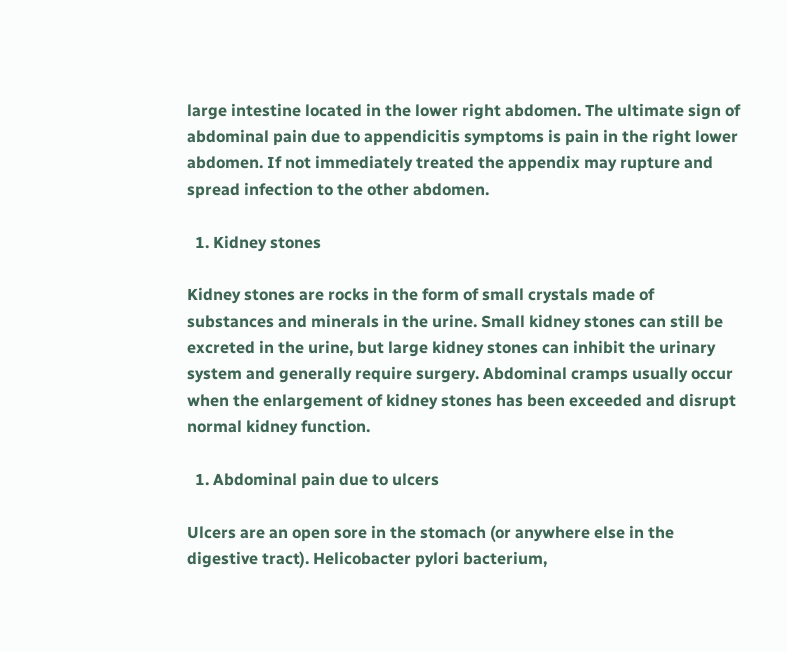large intestine located in the lower right abdomen. The ultimate sign of abdominal pain due to appendicitis symptoms is pain in the right lower abdomen. If not immediately treated the appendix may rupture and spread infection to the other abdomen.

  1. Kidney stones

Kidney stones are rocks in the form of small crystals made of substances and minerals in the urine. Small kidney stones can still be excreted in the urine, but large kidney stones can inhibit the urinary system and generally require surgery. Abdominal cramps usually occur when the enlargement of kidney stones has been exceeded and disrupt normal kidney function.

  1. Abdominal pain due to ulcers

Ulcers are an open sore in the stomach (or anywhere else in the digestive tract). Helicobacter pylori bacterium,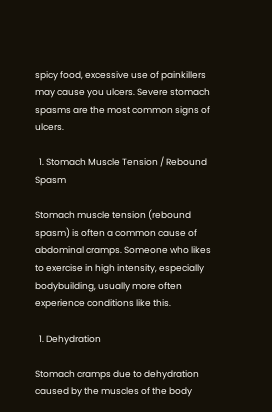spicy food, excessive use of painkillers may cause you ulcers. Severe stomach spasms are the most common signs of ulcers.

  1. Stomach Muscle Tension / Rebound Spasm

Stomach muscle tension (rebound spasm) is often a common cause of abdominal cramps. Someone who likes to exercise in high intensity, especially bodybuilding, usually more often experience conditions like this.

  1. Dehydration

Stomach cramps due to dehydration caused by the muscles of the body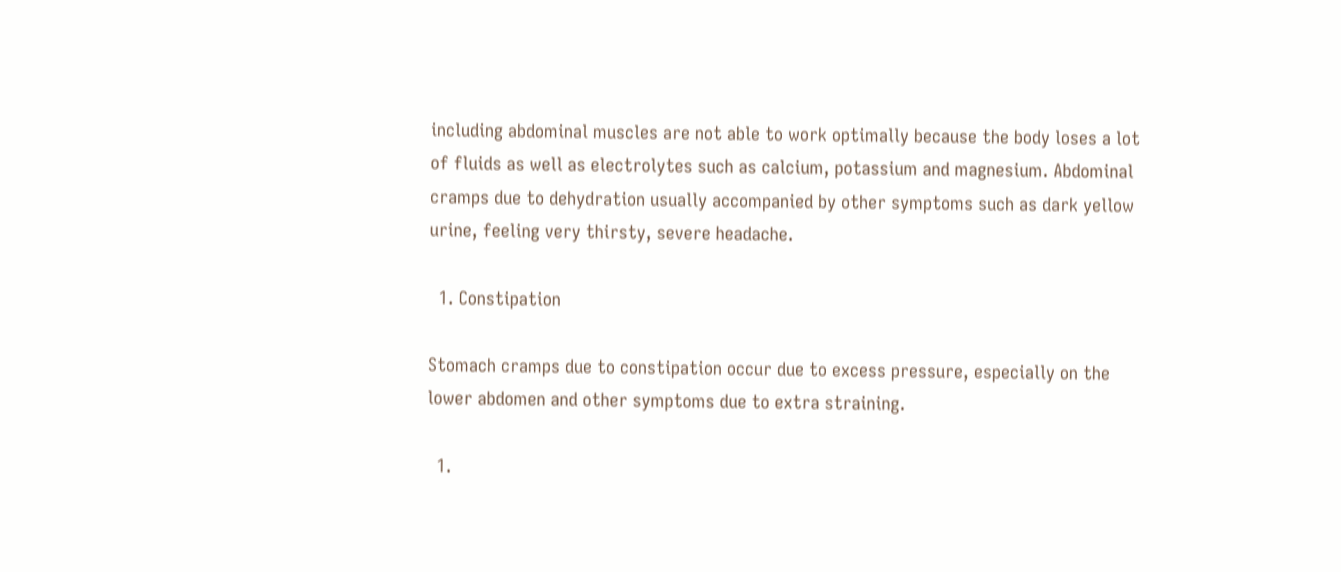including abdominal muscles are not able to work optimally because the body loses a lot of fluids as well as electrolytes such as calcium, potassium and magnesium. Abdominal cramps due to dehydration usually accompanied by other symptoms such as dark yellow urine, feeling very thirsty, severe headache.

  1. Constipation

Stomach cramps due to constipation occur due to excess pressure, especially on the lower abdomen and other symptoms due to extra straining.

  1.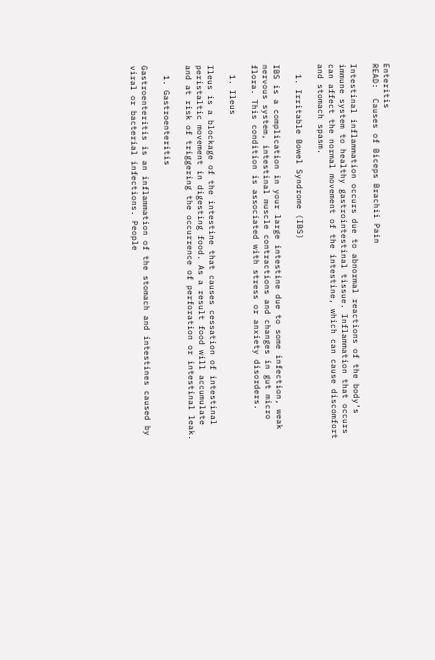Enteritis
READ:  Causes of Biceps Brachii Pain

Intestinal inflammation occurs due to abnormal reactions of the body’s immune system to healthy gastrointestinal tissue. Inflammation that occurs can affect the normal movement of the intestine, which can cause discomfort and stomach spasm.

  1. Irritable Bowel Syndrome (IBS)

IBS is a complication in your large intestine due to some infection, weak nervous system, intestinal muscle contractions and changes in gut micro flora. This condition is associated with stress or anxiety disorders.

  1. Ileus

Ileus is a blockage of the intestine that causes cessation of intestinal peristaltic movement in digesting food. As a result food will accumulate and at risk of triggering the occurrence of perforation or intestinal leak.

  1. Gastroenteritis

Gastroenteritis is an inflammation of the stomach and intestines caused by viral or bacterial infections. People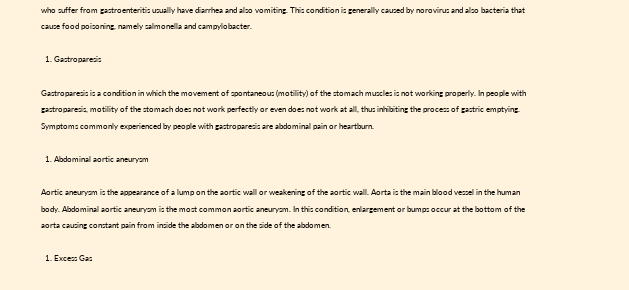who suffer from gastroenteritis usually have diarrhea and also vomiting. This condition is generally caused by norovirus and also bacteria that cause food poisoning, namely salmonella and campylobacter.

  1. Gastroparesis

Gastroparesis is a condition in which the movement of spontaneous (motility) of the stomach muscles is not working properly. In people with gastroparesis, motility of the stomach does not work perfectly or even does not work at all, thus inhibiting the process of gastric emptying. Symptoms commonly experienced by people with gastroparesis are abdominal pain or heartburn.

  1. Abdominal aortic aneurysm

Aortic aneurysm is the appearance of a lump on the aortic wall or weakening of the aortic wall. Aorta is the main blood vessel in the human body. Abdominal aortic aneurysm is the most common aortic aneurysm. In this condition, enlargement or bumps occur at the bottom of the aorta causing constant pain from inside the abdomen or on the side of the abdomen.

  1. Excess Gas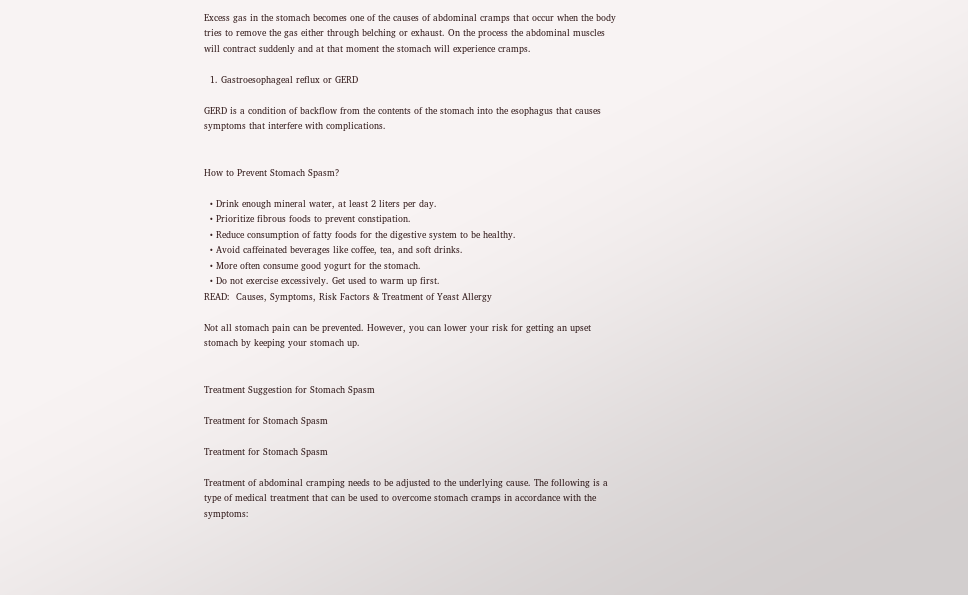Excess gas in the stomach becomes one of the causes of abdominal cramps that occur when the body tries to remove the gas either through belching or exhaust. On the process the abdominal muscles will contract suddenly and at that moment the stomach will experience cramps.

  1. Gastroesophageal reflux or GERD

GERD is a condition of backflow from the contents of the stomach into the esophagus that causes symptoms that interfere with complications.


How to Prevent Stomach Spasm?

  • Drink enough mineral water, at least 2 liters per day.
  • Prioritize fibrous foods to prevent constipation.
  • Reduce consumption of fatty foods for the digestive system to be healthy.
  • Avoid caffeinated beverages like coffee, tea, and soft drinks.
  • More often consume good yogurt for the stomach.
  • Do not exercise excessively. Get used to warm up first.
READ:  Causes, Symptoms, Risk Factors & Treatment of Yeast Allergy

Not all stomach pain can be prevented. However, you can lower your risk for getting an upset stomach by keeping your stomach up.


Treatment Suggestion for Stomach Spasm

Treatment for Stomach Spasm

Treatment for Stomach Spasm

Treatment of abdominal cramping needs to be adjusted to the underlying cause. The following is a type of medical treatment that can be used to overcome stomach cramps in accordance with the symptoms: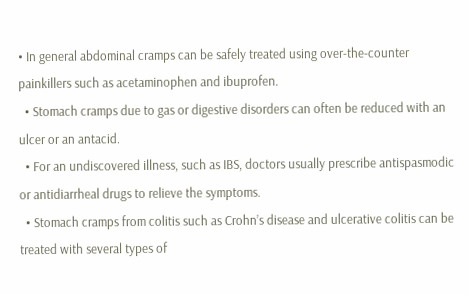• In general abdominal cramps can be safely treated using over-the-counter painkillers such as acetaminophen and ibuprofen.
  • Stomach cramps due to gas or digestive disorders can often be reduced with an ulcer or an antacid.
  • For an undiscovered illness, such as IBS, doctors usually prescribe antispasmodic or antidiarrheal drugs to relieve the symptoms.
  • Stomach cramps from colitis such as Crohn’s disease and ulcerative colitis can be treated with several types of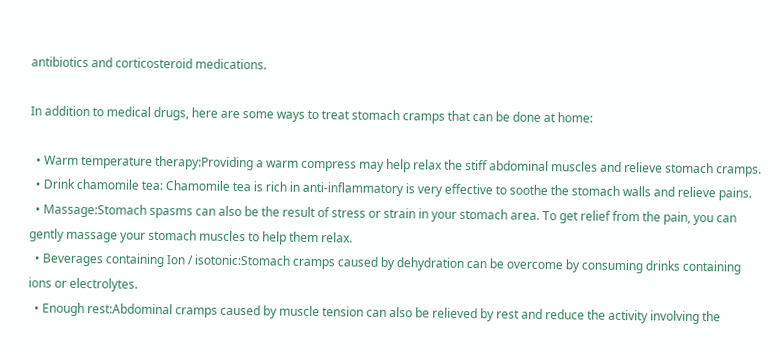antibiotics and corticosteroid medications.

In addition to medical drugs, here are some ways to treat stomach cramps that can be done at home:

  • Warm temperature therapy:Providing a warm compress may help relax the stiff abdominal muscles and relieve stomach cramps.
  • Drink chamomile tea: Chamomile tea is rich in anti-inflammatory is very effective to soothe the stomach walls and relieve pains.
  • Massage:Stomach spasms can also be the result of stress or strain in your stomach area. To get relief from the pain, you can gently massage your stomach muscles to help them relax.
  • Beverages containing Ion / isotonic:Stomach cramps caused by dehydration can be overcome by consuming drinks containing ions or electrolytes.
  • Enough rest:Abdominal cramps caused by muscle tension can also be relieved by rest and reduce the activity involving the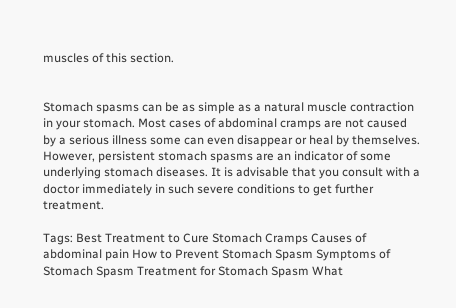muscles of this section.


Stomach spasms can be as simple as a natural muscle contraction in your stomach. Most cases of abdominal cramps are not caused by a serious illness some can even disappear or heal by themselves. However, persistent stomach spasms are an indicator of some underlying stomach diseases. It is advisable that you consult with a doctor immediately in such severe conditions to get further treatment.

Tags: Best Treatment to Cure Stomach Cramps Causes of abdominal pain How to Prevent Stomach Spasm Symptoms of Stomach Spasm Treatment for Stomach Spasm What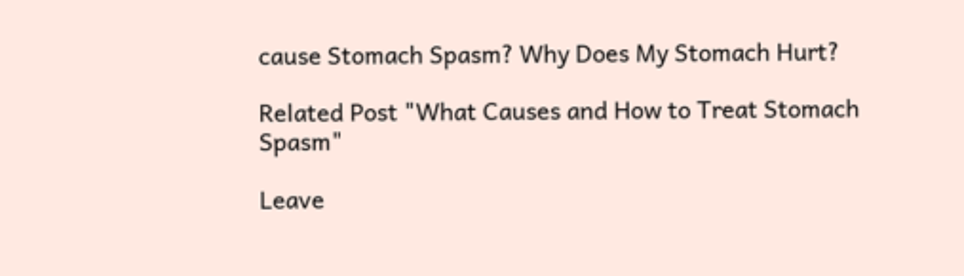cause Stomach Spasm? Why Does My Stomach Hurt?

Related Post "What Causes and How to Treat Stomach Spasm"

Leave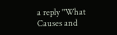a reply "What Causes and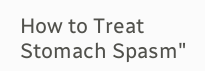How to Treat Stomach Spasm"